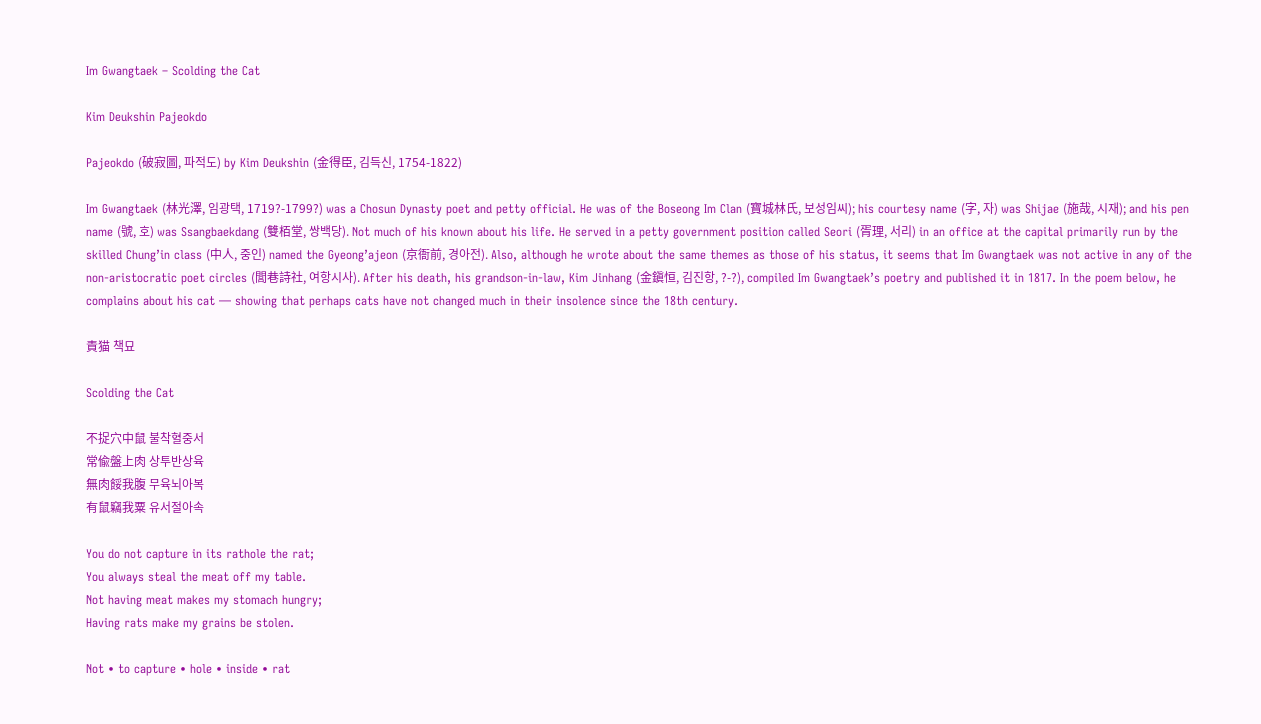Im Gwangtaek – Scolding the Cat

Kim Deukshin Pajeokdo

Pajeokdo (破寂圖, 파적도) by Kim Deukshin (金得臣, 김득신, 1754-1822)

Im Gwangtaek (林光澤, 임광택, 1719?-1799?) was a Chosun Dynasty poet and petty official. He was of the Boseong Im Clan (寶城林氏, 보성임씨); his courtesy name (字, 자) was Shijae (施哉, 시재); and his pen name (號, 호) was Ssangbaekdang (雙栢堂, 쌍백당). Not much of his known about his life. He served in a petty government position called Seori (胥理, 서리) in an office at the capital primarily run by the skilled Chung’in class (中人, 중인) named the Gyeong’ajeon (京衙前, 경아전). Also, although he wrote about the same themes as those of his status, it seems that Im Gwangtaek was not active in any of the non-aristocratic poet circles (閭巷詩社, 여항시사). After his death, his grandson-in-law, Kim Jinhang (金鎭恒, 김진항, ?-?), compiled Im Gwangtaek’s poetry and published it in 1817. In the poem below, he complains about his cat — showing that perhaps cats have not changed much in their insolence since the 18th century.

責猫 책묘

Scolding the Cat

不捉穴中鼠 불착혈중서
常偸盤上肉 상투반상육
無肉餒我腹 무육뇌아복
有鼠竊我粟 유서절아속

You do not capture in its rathole the rat;
You always steal the meat off my table.
Not having meat makes my stomach hungry;
Having rats make my grains be stolen.

Not • to capture • hole • inside • rat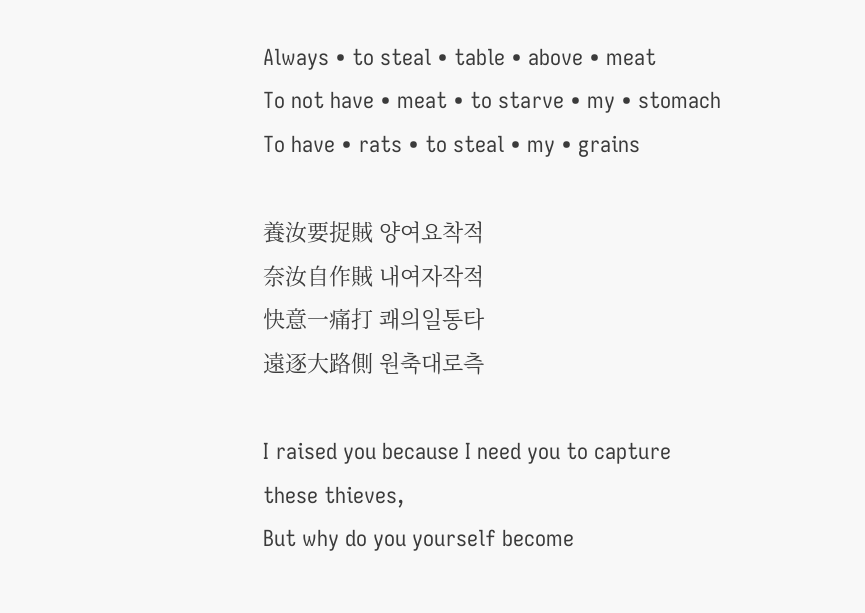Always • to steal • table • above • meat
To not have • meat • to starve • my • stomach
To have • rats • to steal • my • grains

養汝要捉賊 양여요착적
奈汝自作賊 내여자작적
快意一痛打 쾌의일통타
遠逐大路側 원축대로측

I raised you because I need you to capture these thieves,
But why do you yourself become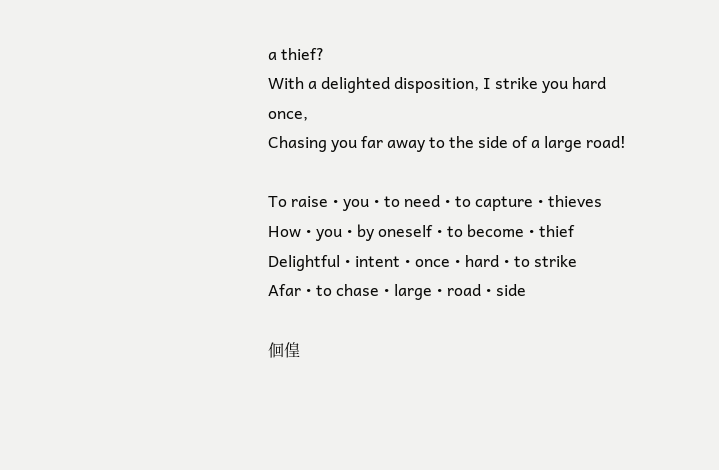a thief?
With a delighted disposition, I strike you hard once,
Chasing you far away to the side of a large road!

To raise • you • to need • to capture • thieves
How • you • by oneself • to become • thief
Delightful • intent • once • hard • to strike
Afar • to chase • large • road • side

佪偟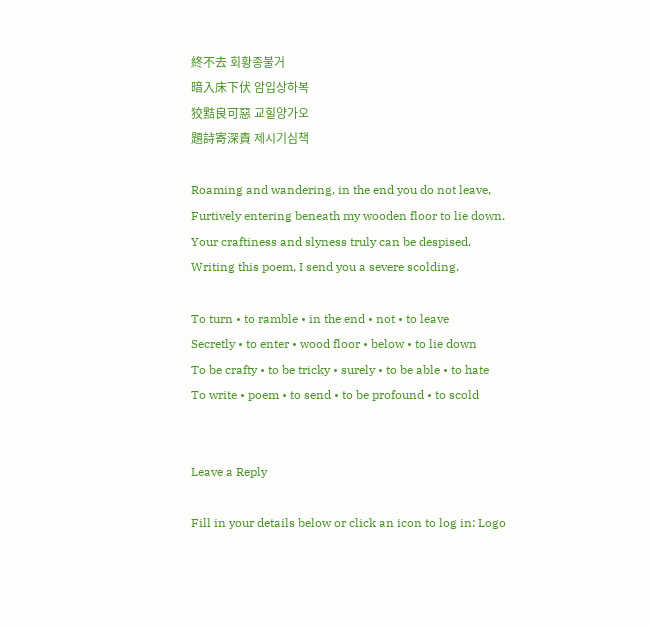終不去 회황종불거
暗入床下伏 암입상하복
狡黠良可惡 교힐양가오
題詩寄深責 제시기심책

Roaming and wandering, in the end you do not leave,
Furtively entering beneath my wooden floor to lie down.
Your craftiness and slyness truly can be despised.
Writing this poem, I send you a severe scolding.

To turn • to ramble • in the end • not • to leave
Secretly • to enter • wood floor • below • to lie down
To be crafty • to be tricky • surely • to be able • to hate
To write • poem • to send • to be profound • to scold


Leave a Reply

Fill in your details below or click an icon to log in: Logo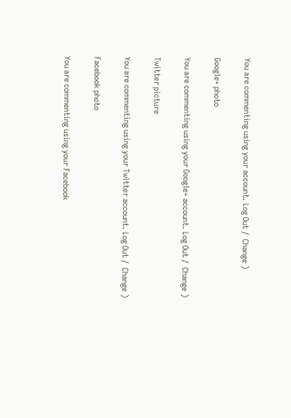You are commenting using your account. Log Out /  Change )

Google+ photo

You are commenting using your Google+ account. Log Out /  Change )

Twitter picture

You are commenting using your Twitter account. Log Out /  Change )

Facebook photo

You are commenting using your Facebook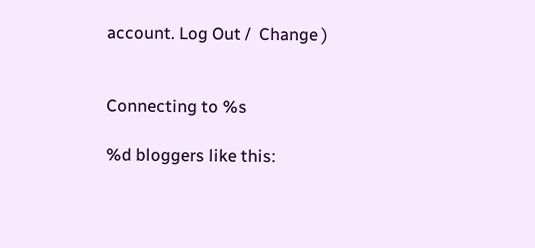account. Log Out /  Change )


Connecting to %s

%d bloggers like this: